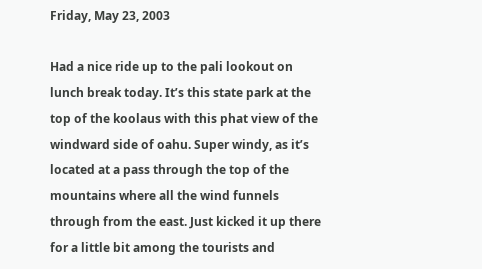Friday, May 23, 2003

Had a nice ride up to the pali lookout on lunch break today. It’s this state park at the top of the koolaus with this phat view of the windward side of oahu. Super windy, as it’s located at a pass through the top of the mountains where all the wind funnels through from the east. Just kicked it up there for a little bit among the tourists and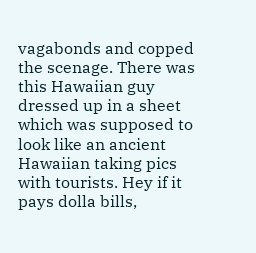vagabonds and copped the scenage. There was this Hawaiian guy dressed up in a sheet which was supposed to look like an ancient Hawaiian taking pics with tourists. Hey if it pays dolla bills,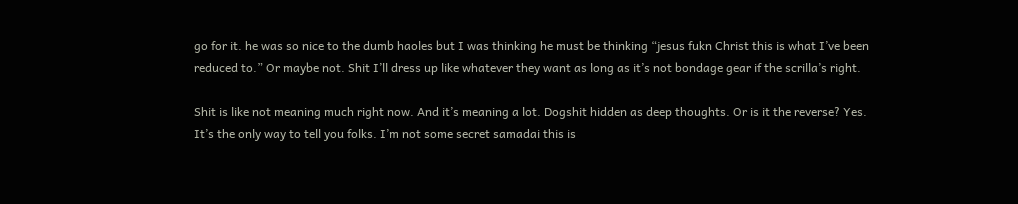go for it. he was so nice to the dumb haoles but I was thinking he must be thinking “jesus fukn Christ this is what I’ve been reduced to.” Or maybe not. Shit I’ll dress up like whatever they want as long as it’s not bondage gear if the scrilla’s right.

Shit is like not meaning much right now. And it’s meaning a lot. Dogshit hidden as deep thoughts. Or is it the reverse? Yes. It’s the only way to tell you folks. I’m not some secret samadai this is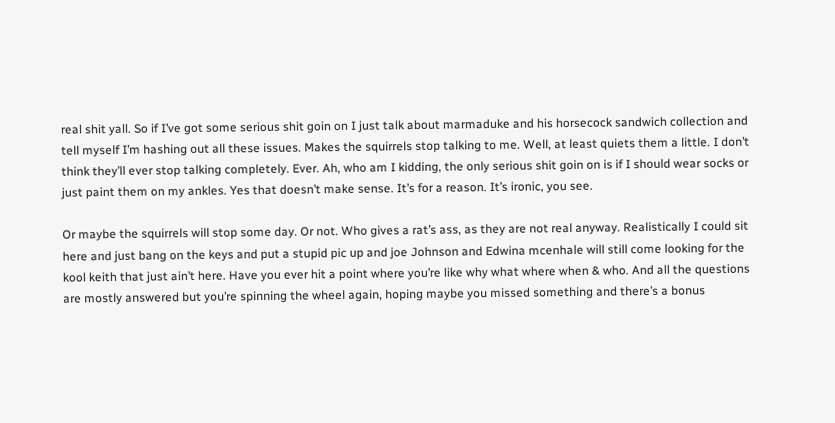real shit yall. So if I’ve got some serious shit goin on I just talk about marmaduke and his horsecock sandwich collection and tell myself I’m hashing out all these issues. Makes the squirrels stop talking to me. Well, at least quiets them a little. I don’t think they’ll ever stop talking completely. Ever. Ah, who am I kidding, the only serious shit goin on is if I should wear socks or just paint them on my ankles. Yes that doesn’t make sense. It’s for a reason. It’s ironic, you see.

Or maybe the squirrels will stop some day. Or not. Who gives a rat’s ass, as they are not real anyway. Realistically I could sit here and just bang on the keys and put a stupid pic up and joe Johnson and Edwina mcenhale will still come looking for the kool keith that just ain’t here. Have you ever hit a point where you’re like why what where when & who. And all the questions are mostly answered but you’re spinning the wheel again, hoping maybe you missed something and there’s a bonus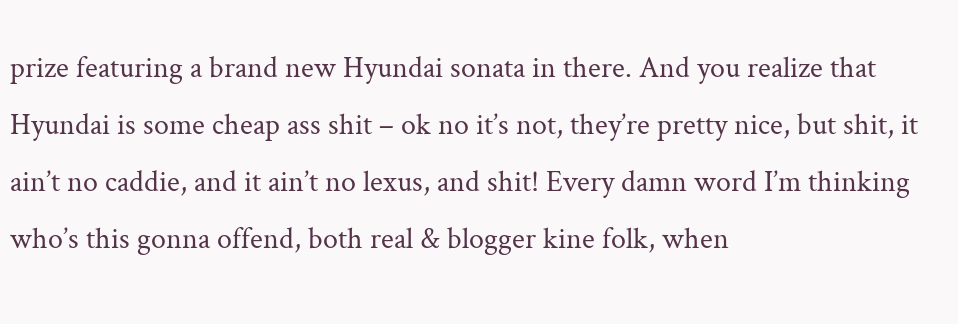prize featuring a brand new Hyundai sonata in there. And you realize that Hyundai is some cheap ass shit – ok no it’s not, they’re pretty nice, but shit, it ain’t no caddie, and it ain’t no lexus, and shit! Every damn word I’m thinking who’s this gonna offend, both real & blogger kine folk, when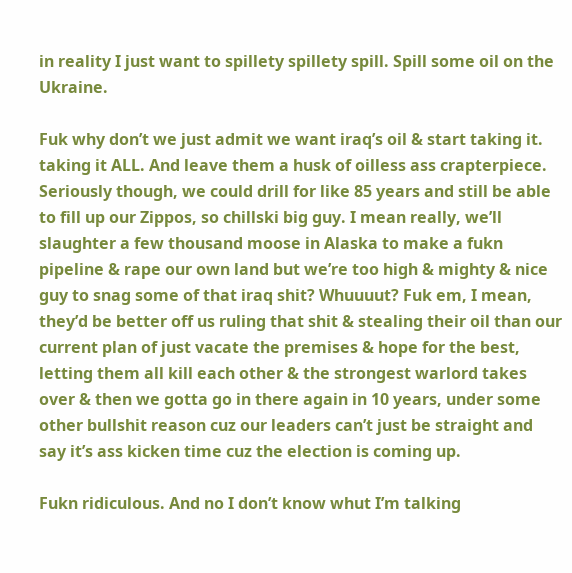in reality I just want to spillety spillety spill. Spill some oil on the Ukraine.

Fuk why don’t we just admit we want iraq’s oil & start taking it. taking it ALL. And leave them a husk of oilless ass crapterpiece. Seriously though, we could drill for like 85 years and still be able to fill up our Zippos, so chillski big guy. I mean really, we’ll slaughter a few thousand moose in Alaska to make a fukn pipeline & rape our own land but we’re too high & mighty & nice guy to snag some of that iraq shit? Whuuuut? Fuk em, I mean, they’d be better off us ruling that shit & stealing their oil than our current plan of just vacate the premises & hope for the best, letting them all kill each other & the strongest warlord takes over & then we gotta go in there again in 10 years, under some other bullshit reason cuz our leaders can’t just be straight and say it’s ass kicken time cuz the election is coming up.

Fukn ridiculous. And no I don’t know whut I’m talking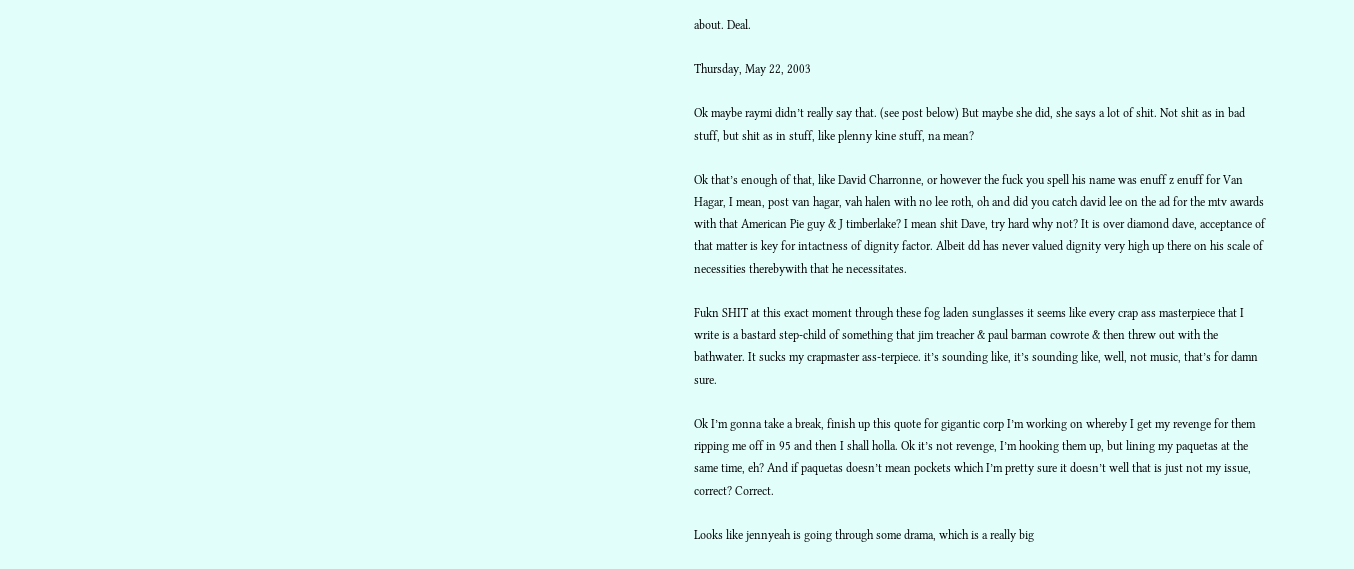about. Deal.

Thursday, May 22, 2003

Ok maybe raymi didn’t really say that. (see post below) But maybe she did, she says a lot of shit. Not shit as in bad stuff, but shit as in stuff, like plenny kine stuff, na mean?

Ok that’s enough of that, like David Charronne, or however the fuck you spell his name was enuff z enuff for Van Hagar, I mean, post van hagar, vah halen with no lee roth, oh and did you catch david lee on the ad for the mtv awards with that American Pie guy & J timberlake? I mean shit Dave, try hard why not? It is over diamond dave, acceptance of that matter is key for intactness of dignity factor. Albeit dd has never valued dignity very high up there on his scale of necessities therebywith that he necessitates.

Fukn SHIT at this exact moment through these fog laden sunglasses it seems like every crap ass masterpiece that I write is a bastard step-child of something that jim treacher & paul barman cowrote & then threw out with the bathwater. It sucks my crapmaster ass-terpiece. it’s sounding like, it’s sounding like, well, not music, that’s for damn sure.

Ok I’m gonna take a break, finish up this quote for gigantic corp I’m working on whereby I get my revenge for them ripping me off in 95 and then I shall holla. Ok it’s not revenge, I’m hooking them up, but lining my paquetas at the same time, eh? And if paquetas doesn’t mean pockets which I’m pretty sure it doesn’t well that is just not my issue, correct? Correct.

Looks like jennyeah is going through some drama, which is a really big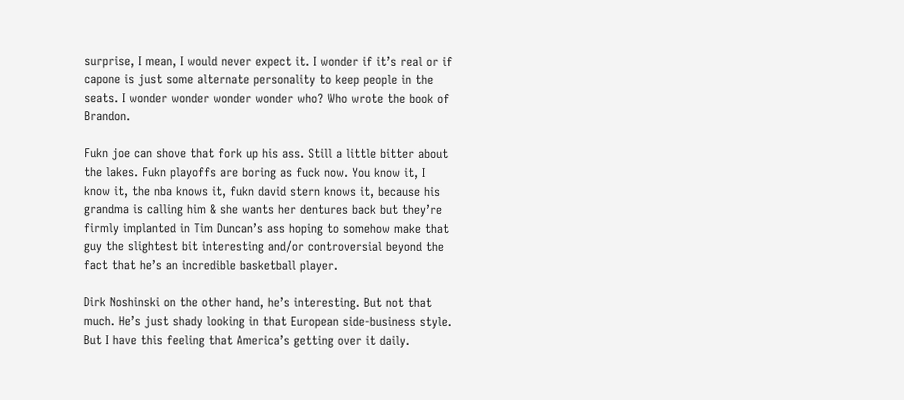surprise, I mean, I would never expect it. I wonder if it’s real or if capone is just some alternate personality to keep people in the seats. I wonder wonder wonder wonder who? Who wrote the book of Brandon.

Fukn joe can shove that fork up his ass. Still a little bitter about the lakes. Fukn playoffs are boring as fuck now. You know it, I know it, the nba knows it, fukn david stern knows it, because his grandma is calling him & she wants her dentures back but they’re firmly implanted in Tim Duncan’s ass hoping to somehow make that guy the slightest bit interesting and/or controversial beyond the fact that he’s an incredible basketball player.

Dirk Noshinski on the other hand, he’s interesting. But not that much. He’s just shady looking in that European side-business style. But I have this feeling that America’s getting over it daily.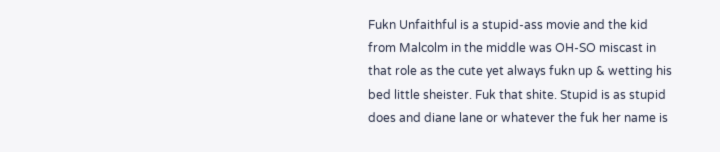Fukn Unfaithful is a stupid-ass movie and the kid from Malcolm in the middle was OH-SO miscast in that role as the cute yet always fukn up & wetting his bed little sheister. Fuk that shite. Stupid is as stupid does and diane lane or whatever the fuk her name is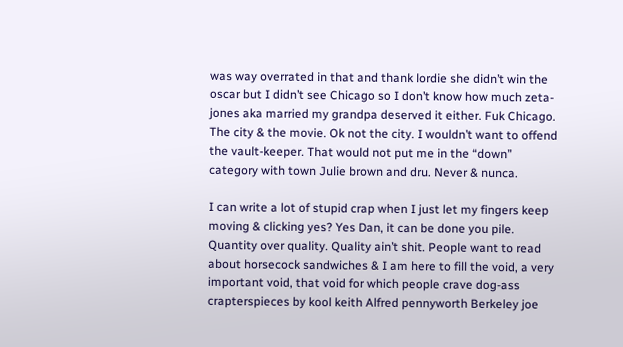was way overrated in that and thank lordie she didn’t win the oscar but I didn’t see Chicago so I don’t know how much zeta-jones aka married my grandpa deserved it either. Fuk Chicago. The city & the movie. Ok not the city. I wouldn’t want to offend the vault-keeper. That would not put me in the “down” category with town Julie brown and dru. Never & nunca.

I can write a lot of stupid crap when I just let my fingers keep moving & clicking yes? Yes Dan, it can be done you pile. Quantity over quality. Quality ain’t shit. People want to read about horsecock sandwiches & I am here to fill the void, a very important void, that void for which people crave dog-ass crapterspieces by kool keith Alfred pennyworth Berkeley joe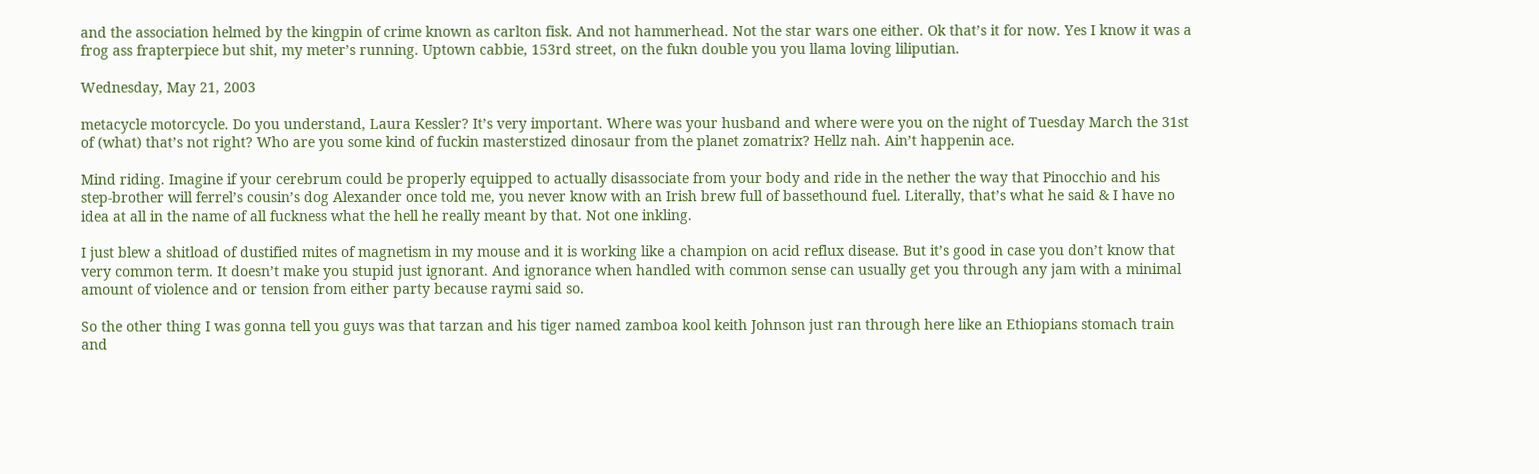and the association helmed by the kingpin of crime known as carlton fisk. And not hammerhead. Not the star wars one either. Ok that’s it for now. Yes I know it was a frog ass frapterpiece but shit, my meter’s running. Uptown cabbie, 153rd street, on the fukn double you you llama loving liliputian.

Wednesday, May 21, 2003

metacycle motorcycle. Do you understand, Laura Kessler? It’s very important. Where was your husband and where were you on the night of Tuesday March the 31st of (what) that’s not right? Who are you some kind of fuckin masterstized dinosaur from the planet zomatrix? Hellz nah. Ain’t happenin ace.

Mind riding. Imagine if your cerebrum could be properly equipped to actually disassociate from your body and ride in the nether the way that Pinocchio and his step-brother will ferrel’s cousin’s dog Alexander once told me, you never know with an Irish brew full of bassethound fuel. Literally, that’s what he said & I have no idea at all in the name of all fuckness what the hell he really meant by that. Not one inkling.

I just blew a shitload of dustified mites of magnetism in my mouse and it is working like a champion on acid reflux disease. But it’s good in case you don’t know that very common term. It doesn’t make you stupid just ignorant. And ignorance when handled with common sense can usually get you through any jam with a minimal amount of violence and or tension from either party because raymi said so.

So the other thing I was gonna tell you guys was that tarzan and his tiger named zamboa kool keith Johnson just ran through here like an Ethiopians stomach train and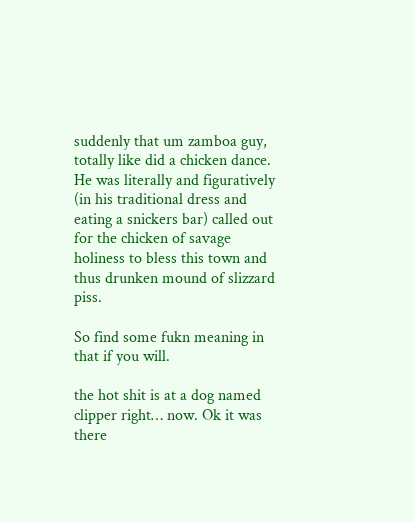suddenly that um zamboa guy, totally like did a chicken dance. He was literally and figuratively (in his traditional dress and eating a snickers bar) called out for the chicken of savage holiness to bless this town and thus drunken mound of slizzard piss.

So find some fukn meaning in that if you will.

the hot shit is at a dog named clipper right… now. Ok it was there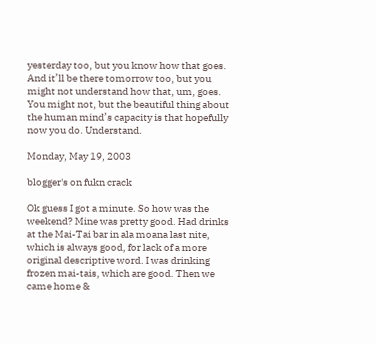yesterday too, but you know how that goes. And it’ll be there tomorrow too, but you might not understand how that, um, goes. You might not, but the beautiful thing about the human mind’s capacity is that hopefully now you do. Understand.

Monday, May 19, 2003

blogger's on fukn crack

Ok guess I got a minute. So how was the weekend? Mine was pretty good. Had drinks at the Mai-Tai bar in ala moana last nite, which is always good, for lack of a more original descriptive word. I was drinking frozen mai-tais, which are good. Then we came home &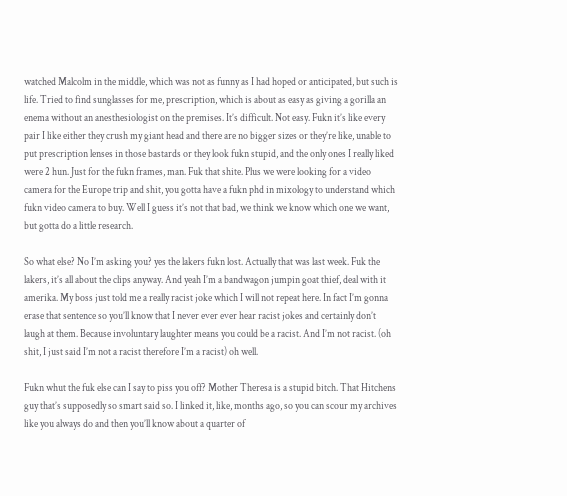watched Malcolm in the middle, which was not as funny as I had hoped or anticipated, but such is life. Tried to find sunglasses for me, prescription, which is about as easy as giving a gorilla an enema without an anesthesiologist on the premises. It’s difficult. Not easy. Fukn it’s like every pair I like either they crush my giant head and there are no bigger sizes or they’re like, unable to put prescription lenses in those bastards or they look fukn stupid, and the only ones I really liked were 2 hun. Just for the fukn frames, man. Fuk that shite. Plus we were looking for a video camera for the Europe trip and shit, you gotta have a fukn phd in mixology to understand which fukn video camera to buy. Well I guess it’s not that bad, we think we know which one we want, but gotta do a little research.

So what else? No I’m asking you? yes the lakers fukn lost. Actually that was last week. Fuk the lakers, it’s all about the clips anyway. And yeah I’m a bandwagon jumpin goat thief, deal with it amerika. My boss just told me a really racist joke which I will not repeat here. In fact I’m gonna erase that sentence so you’ll know that I never ever ever hear racist jokes and certainly don’t laugh at them. Because involuntary laughter means you could be a racist. And I’m not racist. (oh shit, I just said I’m not a racist therefore I’m a racist) oh well.

Fukn whut the fuk else can I say to piss you off? Mother Theresa is a stupid bitch. That Hitchens guy that’s supposedly so smart said so. I linked it, like, months ago, so you can scour my archives like you always do and then you’ll know about a quarter of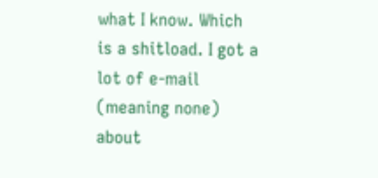what I know. Which is a shitload. I got a lot of e-mail (meaning none) about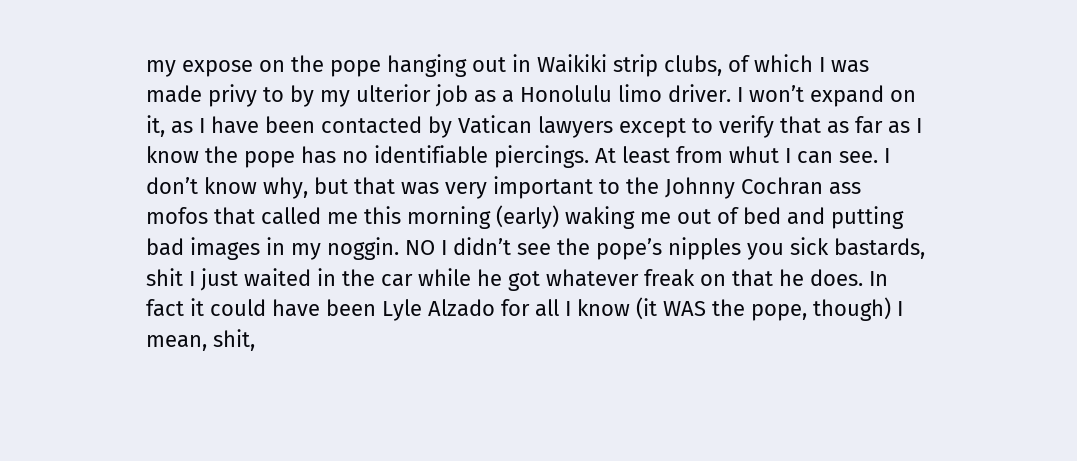my expose on the pope hanging out in Waikiki strip clubs, of which I was made privy to by my ulterior job as a Honolulu limo driver. I won’t expand on it, as I have been contacted by Vatican lawyers except to verify that as far as I know the pope has no identifiable piercings. At least from whut I can see. I don’t know why, but that was very important to the Johnny Cochran ass mofos that called me this morning (early) waking me out of bed and putting bad images in my noggin. NO I didn’t see the pope’s nipples you sick bastards, shit I just waited in the car while he got whatever freak on that he does. In fact it could have been Lyle Alzado for all I know (it WAS the pope, though) I mean, shit,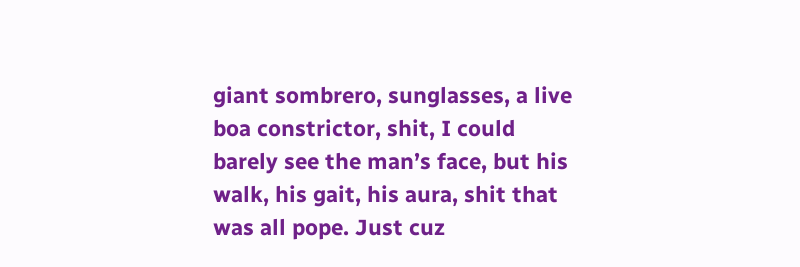giant sombrero, sunglasses, a live boa constrictor, shit, I could barely see the man’s face, but his walk, his gait, his aura, shit that was all pope. Just cuz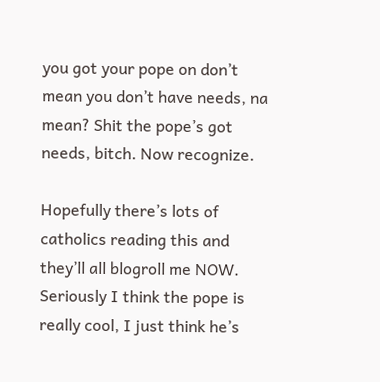you got your pope on don’t mean you don’t have needs, na mean? Shit the pope’s got needs, bitch. Now recognize.

Hopefully there’s lots of catholics reading this and they’ll all blogroll me NOW. Seriously I think the pope is really cool, I just think he’s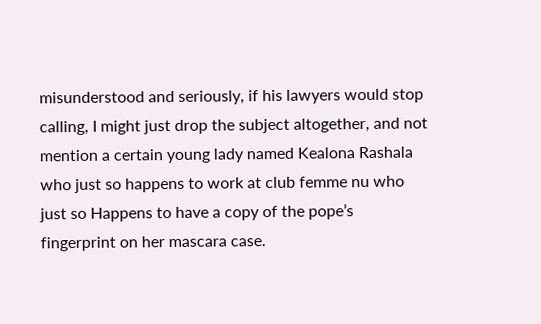misunderstood and seriously, if his lawyers would stop calling, I might just drop the subject altogether, and not mention a certain young lady named Kealona Rashala who just so happens to work at club femme nu who just so Happens to have a copy of the pope’s fingerprint on her mascara case.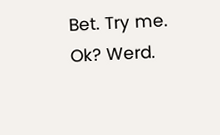Bet. Try me. Ok? Werd.